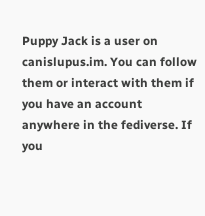Puppy Jack is a user on canislupus.im. You can follow them or interact with them if you have an account anywhere in the fediverse. If you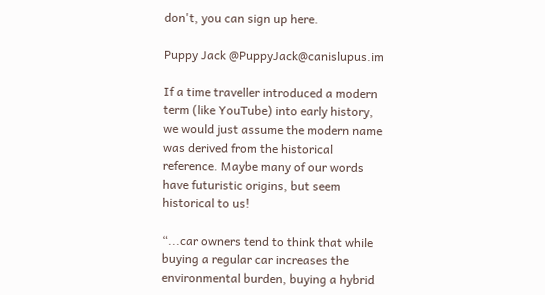don't, you can sign up here.

Puppy Jack @PuppyJack@canislupus.im

If a time traveller introduced a modern term (like YouTube) into early history, we would just assume the modern name was derived from the historical reference. Maybe many of our words have futuristic origins, but seem historical to us!

“...car owners tend to think that while buying a regular car increases the environmental burden, buying a hybrid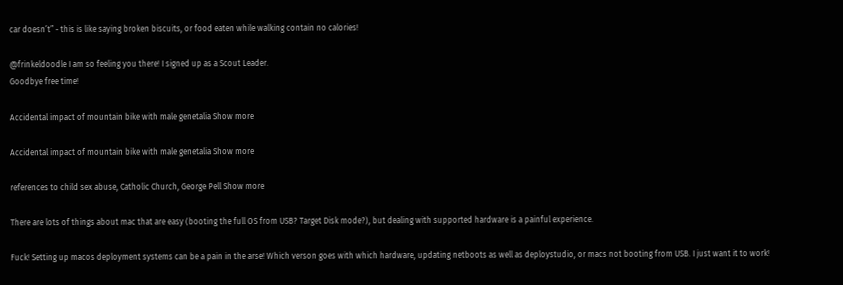car doesn’t” - this is like saying broken biscuits, or food eaten while walking contain no calories!

@frinkeldoodle I am so feeling you there! I signed up as a Scout Leader.
Goodbye free time!

Accidental impact of mountain bike with male genetalia Show more

Accidental impact of mountain bike with male genetalia Show more

references to child sex abuse, Catholic Church, George Pell Show more

There are lots of things about mac that are easy (booting the full OS from USB? Target Disk mode?), but dealing with supported hardware is a painful experience.

Fuck! Setting up macos deployment systems can be a pain in the arse! Which verson goes with which hardware, updating netboots as well as deploystudio, or macs not booting from USB. I just want it to work!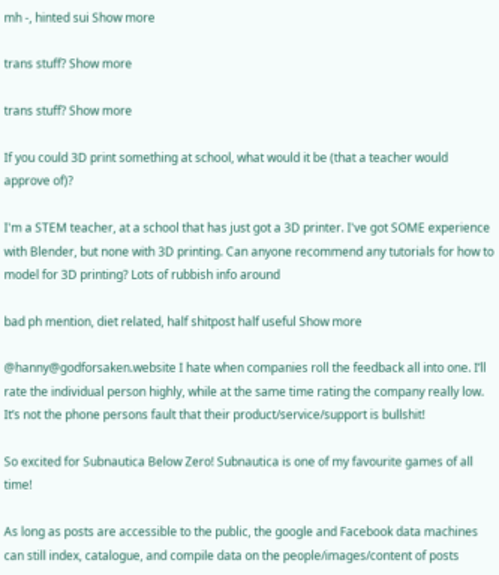mh -, hinted sui Show more

trans stuff? Show more

trans stuff? Show more

If you could 3D print something at school, what would it be (that a teacher would approve of)?

I'm a STEM teacher, at a school that has just got a 3D printer. I've got SOME experience with Blender, but none with 3D printing. Can anyone recommend any tutorials for how to model for 3D printing? Lots of rubbish info around

bad ph mention, diet related, half shitpost half useful Show more

@hanny@godforsaken.website I hate when companies roll the feedback all into one. I’ll rate the individual person highly, while at the same time rating the company really low. It’s not the phone persons fault that their product/service/support is bullshit!

So excited for Subnautica Below Zero! Subnautica is one of my favourite games of all time!

As long as posts are accessible to the public, the google and Facebook data machines can still index, catalogue, and compile data on the people/images/content of posts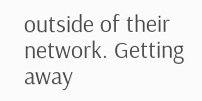outside of their network. Getting away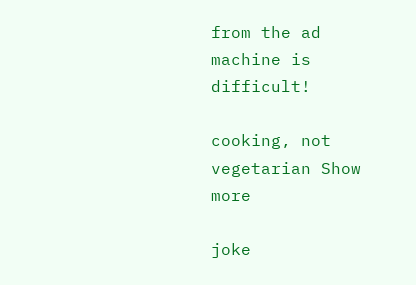from the ad machine is difficult!

cooking, not vegetarian Show more

joke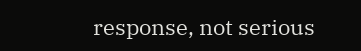response, not serious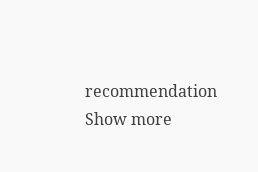recommendation Show more